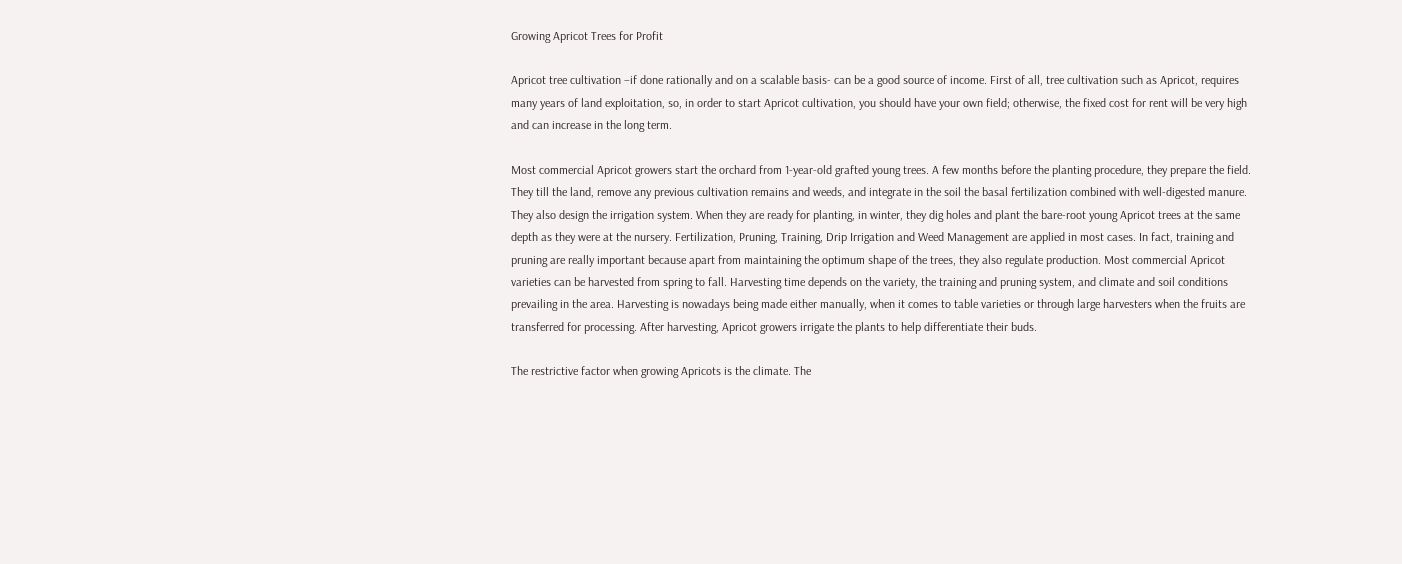Growing Apricot Trees for Profit

Apricot tree cultivation –if done rationally and on a scalable basis- can be a good source of income. First of all, tree cultivation such as Apricot, requires many years of land exploitation, so, in order to start Apricot cultivation, you should have your own field; otherwise, the fixed cost for rent will be very high and can increase in the long term.

Most commercial Apricot growers start the orchard from 1-year-old grafted young trees. A few months before the planting procedure, they prepare the field. They till the land, remove any previous cultivation remains and weeds, and integrate in the soil the basal fertilization combined with well-digested manure. They also design the irrigation system. When they are ready for planting, in winter, they dig holes and plant the bare-root young Apricot trees at the same depth as they were at the nursery. Fertilization, Pruning, Training, Drip Irrigation and Weed Management are applied in most cases. In fact, training and pruning are really important because apart from maintaining the optimum shape of the trees, they also regulate production. Most commercial Apricot varieties can be harvested from spring to fall. Harvesting time depends on the variety, the training and pruning system, and climate and soil conditions prevailing in the area. Harvesting is nowadays being made either manually, when it comes to table varieties or through large harvesters when the fruits are transferred for processing. After harvesting, Apricot growers irrigate the plants to help differentiate their buds.

The restrictive factor when growing Apricots is the climate. The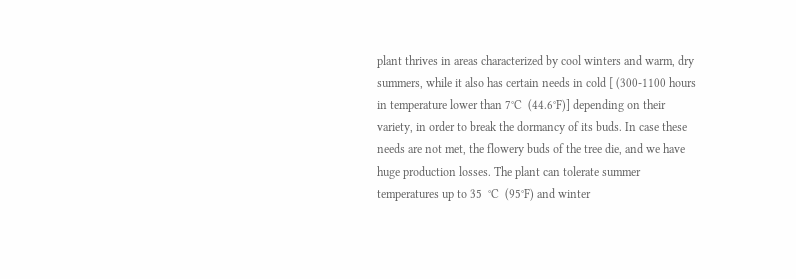plant thrives in areas characterized by cool winters and warm, dry summers, while it also has certain needs in cold [ (300-1100 hours in temperature lower than 7°C  (44.6°F)] depending on their variety, in order to break the dormancy of its buds. In case these needs are not met, the flowery buds of the tree die, and we have huge production losses. The plant can tolerate summer temperatures up to 35  °C  (95°F) and winter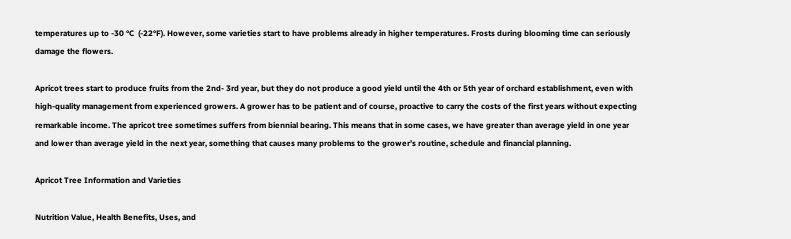temperatures up to -30 °C  (-22°F). However, some varieties start to have problems already in higher temperatures. Frosts during blooming time can seriously damage the flowers.

Apricot trees start to produce fruits from the 2nd- 3rd year, but they do not produce a good yield until the 4th or 5th year of orchard establishment, even with high-quality management from experienced growers. A grower has to be patient and of course, proactive to carry the costs of the first years without expecting remarkable income. The apricot tree sometimes suffers from biennial bearing. This means that in some cases, we have greater than average yield in one year and lower than average yield in the next year, something that causes many problems to the grower’s routine, schedule and financial planning.

Apricot Tree Information and Varieties

Nutrition Value, Health Benefits, Uses, and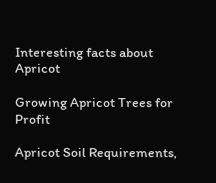Interesting facts about Apricot

Growing Apricot Trees for Profit

Apricot Soil Requirements,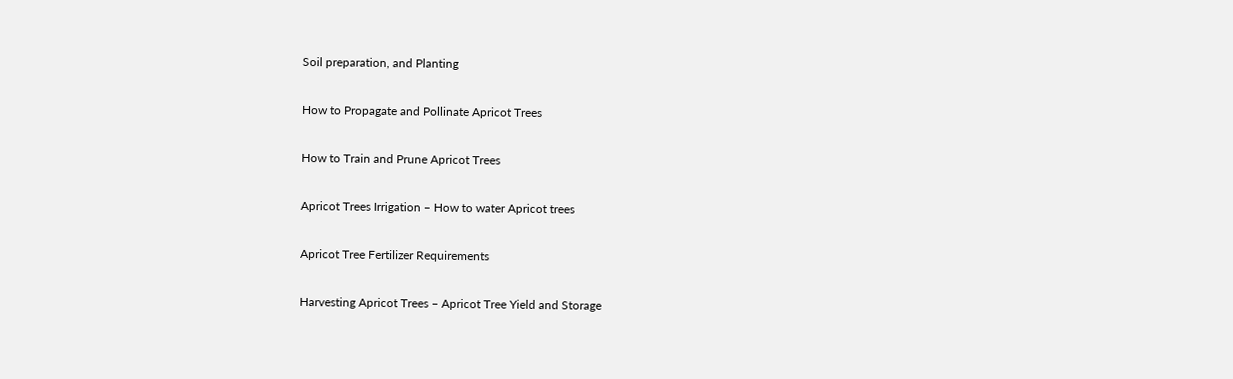Soil preparation, and Planting

How to Propagate and Pollinate Apricot Trees

How to Train and Prune Apricot Trees

Apricot Trees Irrigation – How to water Apricot trees

Apricot Tree Fertilizer Requirements

Harvesting Apricot Trees – Apricot Tree Yield and Storage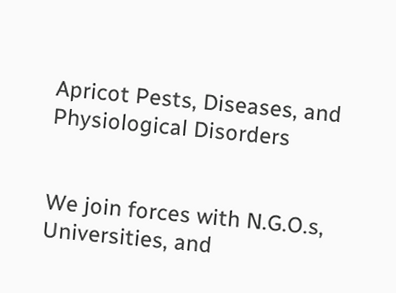Apricot Pests, Diseases, and Physiological Disorders


We join forces with N.G.O.s, Universities, and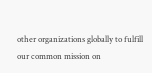other organizations globally to fulfill our common mission on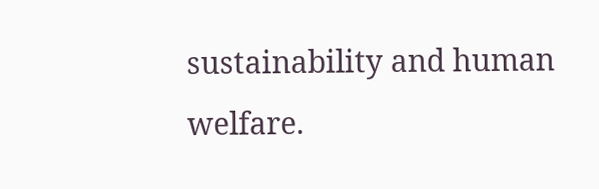sustainability and human welfare.